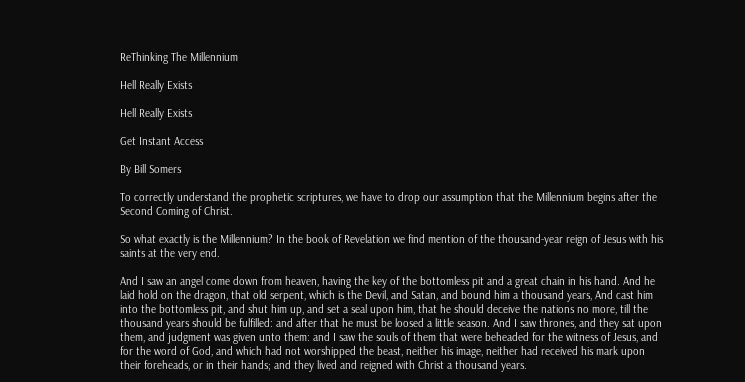ReThinking The Millennium

Hell Really Exists

Hell Really Exists

Get Instant Access

By Bill Somers

To correctly understand the prophetic scriptures, we have to drop our assumption that the Millennium begins after the Second Coming of Christ.

So what exactly is the Millennium? In the book of Revelation we find mention of the thousand-year reign of Jesus with his saints at the very end.

And I saw an angel come down from heaven, having the key of the bottomless pit and a great chain in his hand. And he laid hold on the dragon, that old serpent, which is the Devil, and Satan, and bound him a thousand years, And cast him into the bottomless pit, and shut him up, and set a seal upon him, that he should deceive the nations no more, till the thousand years should be fulfilled: and after that he must be loosed a little season. And I saw thrones, and they sat upon them, and judgment was given unto them: and I saw the souls of them that were beheaded for the witness of Jesus, and for the word of God, and which had not worshipped the beast, neither his image, neither had received his mark upon their foreheads, or in their hands; and they lived and reigned with Christ a thousand years.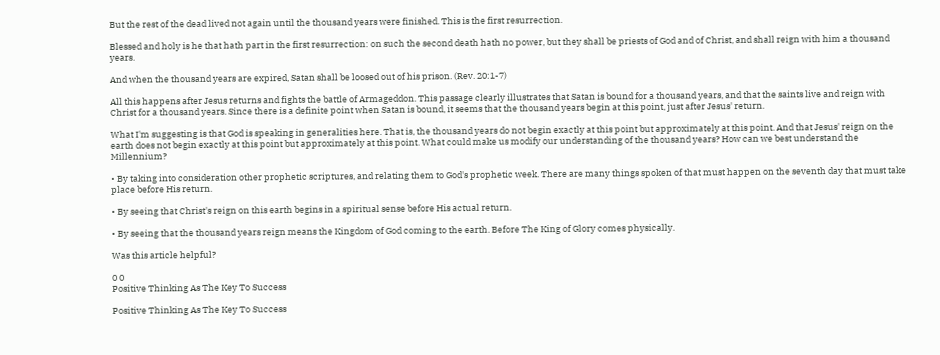But the rest of the dead lived not again until the thousand years were finished. This is the first resurrection.

Blessed and holy is he that hath part in the first resurrection: on such the second death hath no power, but they shall be priests of God and of Christ, and shall reign with him a thousand years.

And when the thousand years are expired, Satan shall be loosed out of his prison. (Rev. 20:1-7)

All this happens after Jesus returns and fights the battle of Armageddon. This passage clearly illustrates that Satan is bound for a thousand years, and that the saints live and reign with Christ for a thousand years. Since there is a definite point when Satan is bound, it seems that the thousand years begin at this point, just after Jesus' return.

What I'm suggesting is that God is speaking in generalities here. That is, the thousand years do not begin exactly at this point but approximately at this point. And that Jesus' reign on the earth does not begin exactly at this point but approximately at this point. What could make us modify our understanding of the thousand years? How can we best understand the Millennium?

• By taking into consideration other prophetic scriptures, and relating them to God's prophetic week. There are many things spoken of that must happen on the seventh day that must take place before His return.

• By seeing that Christ's reign on this earth begins in a spiritual sense before His actual return.

• By seeing that the thousand years reign means the Kingdom of God coming to the earth. Before The King of Glory comes physically.

Was this article helpful?

0 0
Positive Thinking As The Key To Success

Positive Thinking As The Key To Success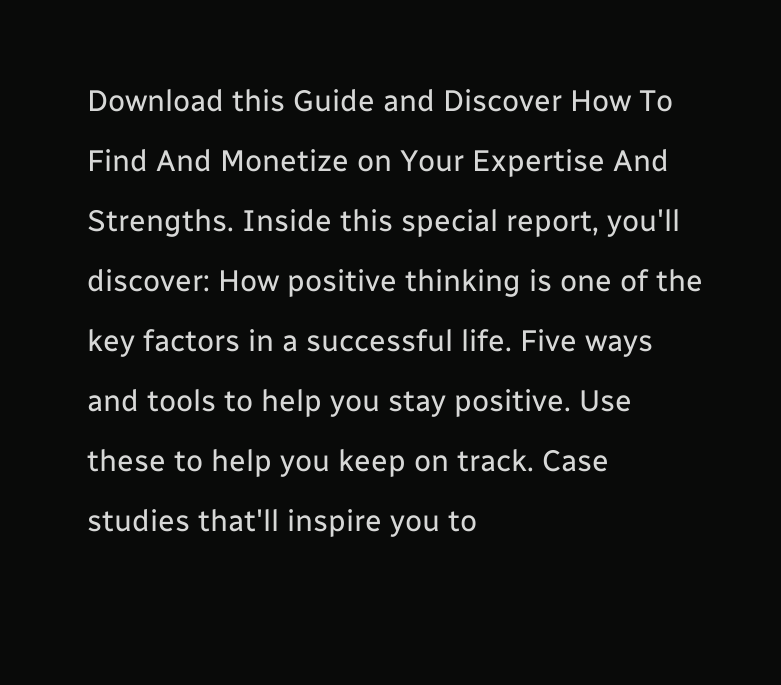Download this Guide and Discover How To Find And Monetize on Your Expertise And Strengths. Inside this special report, you'll discover: How positive thinking is one of the key factors in a successful life. Five ways and tools to help you stay positive. Use these to help you keep on track. Case studies that'll inspire you to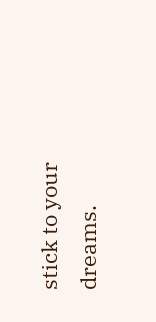stick to your dreams.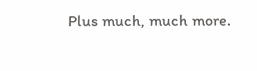Plus much, much more.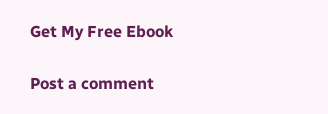Get My Free Ebook

Post a comment